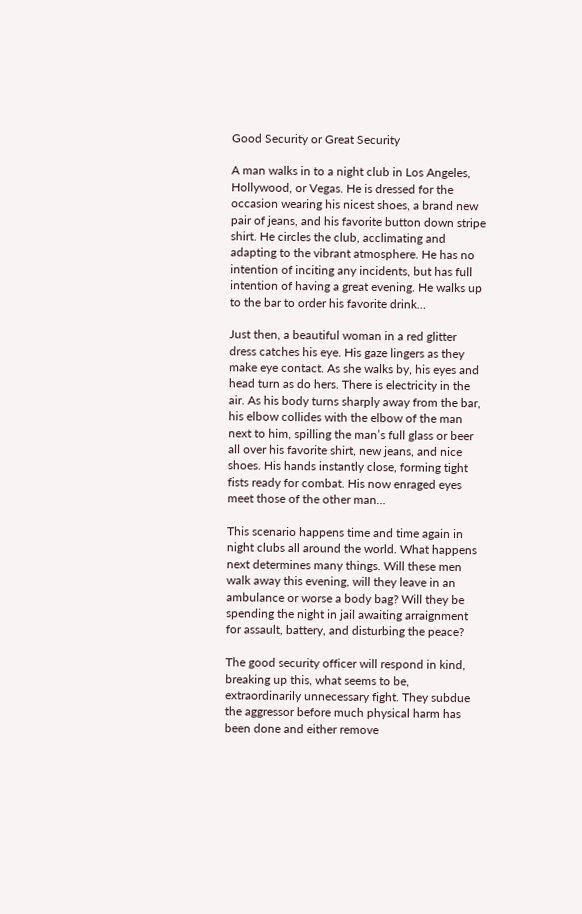Good Security or Great Security

A man walks in to a night club in Los Angeles, Hollywood, or Vegas. He is dressed for the occasion wearing his nicest shoes, a brand new pair of jeans, and his favorite button down stripe shirt. He circles the club, acclimating and adapting to the vibrant atmosphere. He has no intention of inciting any incidents, but has full intention of having a great evening. He walks up to the bar to order his favorite drink…

Just then, a beautiful woman in a red glitter dress catches his eye. His gaze lingers as they make eye contact. As she walks by, his eyes and head turn as do hers. There is electricity in the air. As his body turns sharply away from the bar, his elbow collides with the elbow of the man next to him, spilling the man’s full glass or beer all over his favorite shirt, new jeans, and nice shoes. His hands instantly close, forming tight fists ready for combat. His now enraged eyes meet those of the other man…

This scenario happens time and time again in night clubs all around the world. What happens next determines many things. Will these men walk away this evening, will they leave in an ambulance or worse a body bag? Will they be spending the night in jail awaiting arraignment for assault, battery, and disturbing the peace?

The good security officer will respond in kind, breaking up this, what seems to be, extraordinarily unnecessary fight. They subdue the aggressor before much physical harm has been done and either remove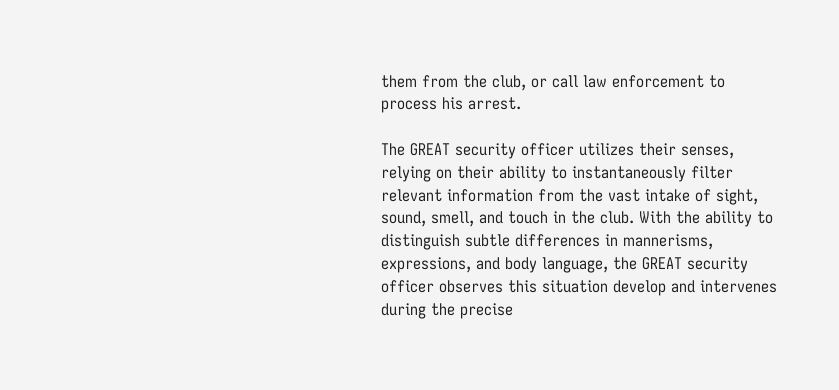them from the club, or call law enforcement to process his arrest.

The GREAT security officer utilizes their senses, relying on their ability to instantaneously filter relevant information from the vast intake of sight, sound, smell, and touch in the club. With the ability to distinguish subtle differences in mannerisms, expressions, and body language, the GREAT security officer observes this situation develop and intervenes during the precise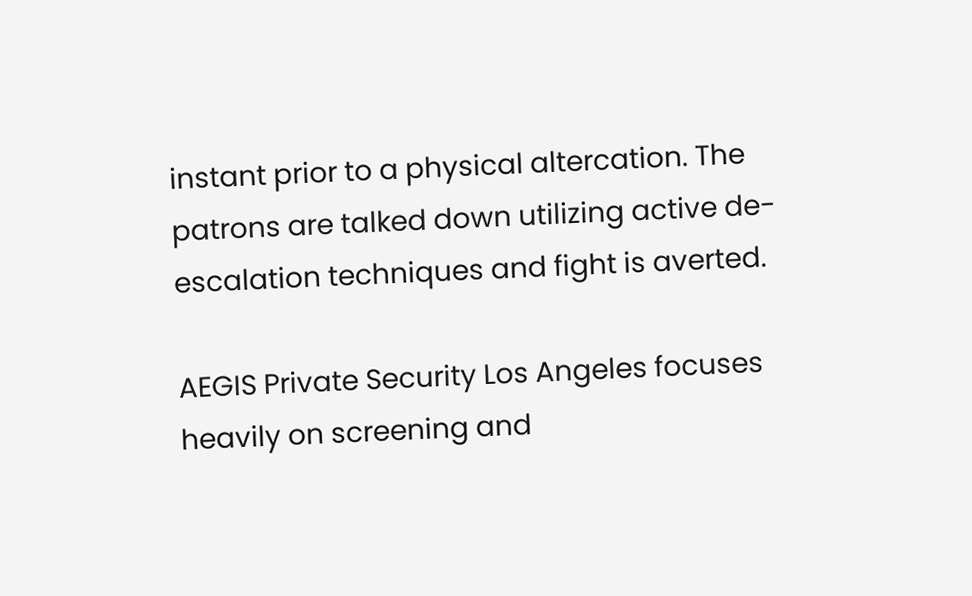instant prior to a physical altercation. The patrons are talked down utilizing active de-escalation techniques and fight is averted.

AEGIS Private Security Los Angeles focuses heavily on screening and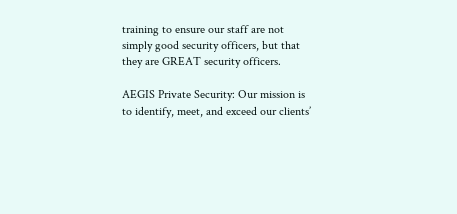training to ensure our staff are not simply good security officers, but that they are GREAT security officers.

AEGIS Private Security: Our mission is to identify, meet, and exceed our clients’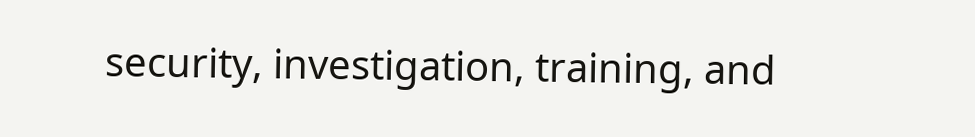security, investigation, training, and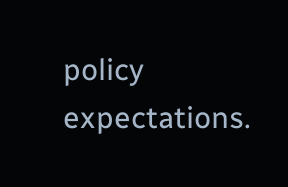policy expectations.